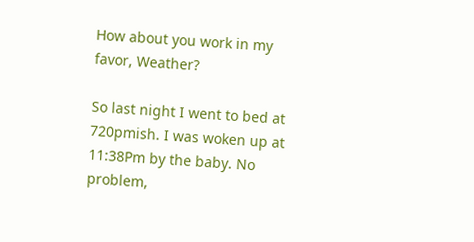How about you work in my favor, Weather?

So last night I went to bed at 720pmish. I was woken up at 11:38Pm by the baby. No problem,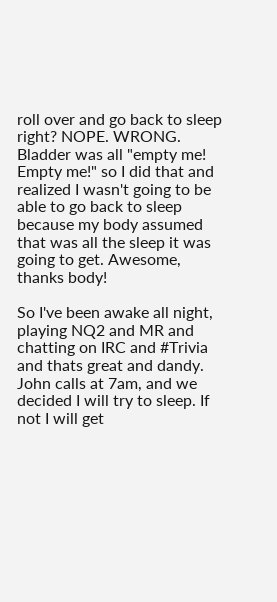roll over and go back to sleep right? NOPE. WRONG. Bladder was all "empty me! Empty me!" so I did that and realized I wasn't going to be able to go back to sleep because my body assumed that was all the sleep it was going to get. Awesome, thanks body!

So I've been awake all night, playing NQ2 and MR and chatting on IRC and #Trivia and thats great and dandy. John calls at 7am, and we decided I will try to sleep. If not I will get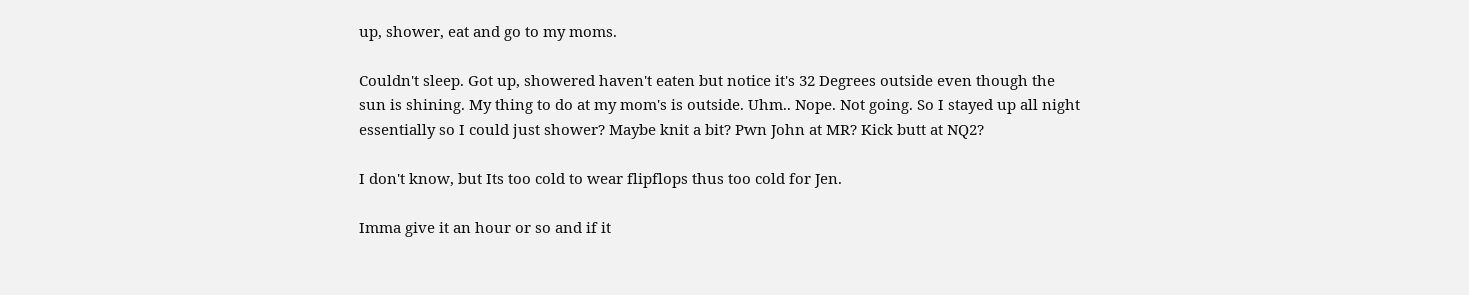up, shower, eat and go to my moms.

Couldn't sleep. Got up, showered haven't eaten but notice it's 32 Degrees outside even though the sun is shining. My thing to do at my mom's is outside. Uhm.. Nope. Not going. So I stayed up all night essentially so I could just shower? Maybe knit a bit? Pwn John at MR? Kick butt at NQ2?

I don't know, but Its too cold to wear flipflops thus too cold for Jen.

Imma give it an hour or so and if it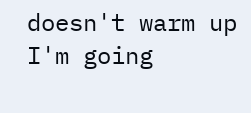doesn't warm up I'm going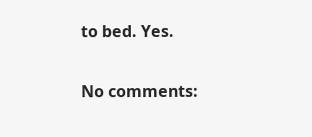to bed. Yes.

No comments: